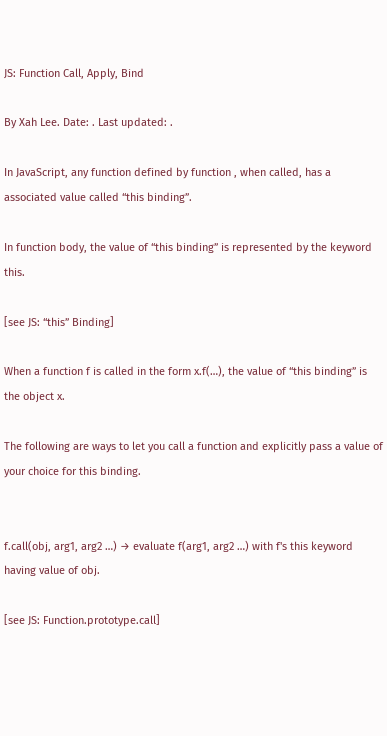JS: Function Call, Apply, Bind

By Xah Lee. Date: . Last updated: .

In JavaScript, any function defined by function , when called, has a associated value called “this binding”.

In function body, the value of “this binding” is represented by the keyword this.

[see JS: “this” Binding]

When a function f is called in the form x.f(…), the value of “this binding” is the object x.

The following are ways to let you call a function and explicitly pass a value of your choice for this binding.


f.call(obj, arg1, arg2 …) → evaluate f(arg1, arg2 …) with f's this keyword having value of obj.

[see JS: Function.prototype.call]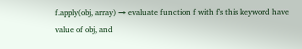f.apply(obj, array) → evaluate function f with f's this keyword have value of obj, and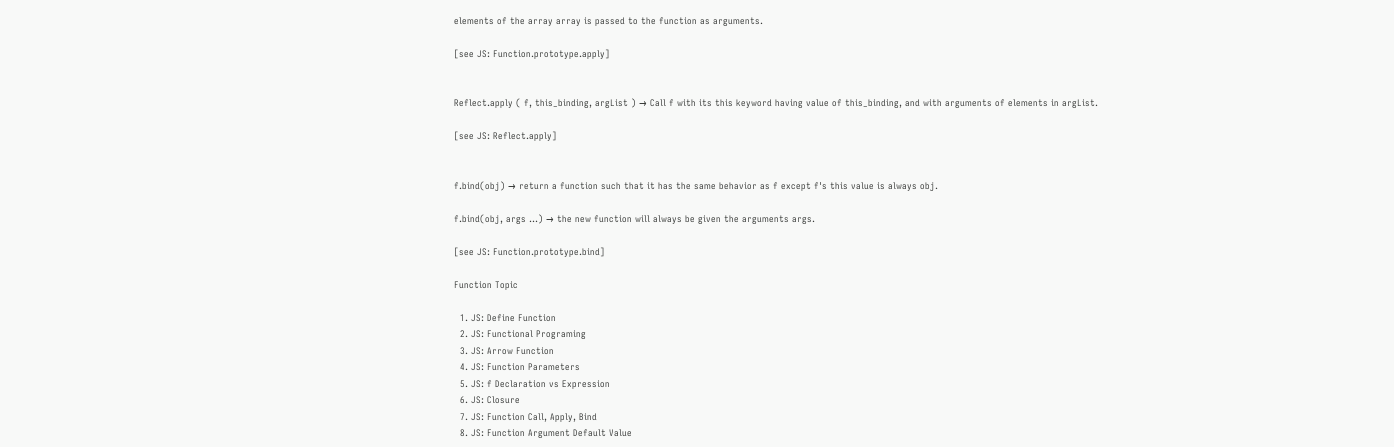elements of the array array is passed to the function as arguments.

[see JS: Function.prototype.apply]


Reflect.apply ( f, this_binding, argList ) → Call f with its this keyword having value of this_binding, and with arguments of elements in argList.

[see JS: Reflect.apply]


f.bind(obj) → return a function such that it has the same behavior as f except f's this value is always obj.

f.bind(obj, args …) → the new function will always be given the arguments args.

[see JS: Function.prototype.bind]

Function Topic

  1. JS: Define Function
  2. JS: Functional Programing
  3. JS: Arrow Function
  4. JS: Function Parameters
  5. JS: f Declaration vs Expression
  6. JS: Closure
  7. JS: Function Call, Apply, Bind
  8. JS: Function Argument Default Value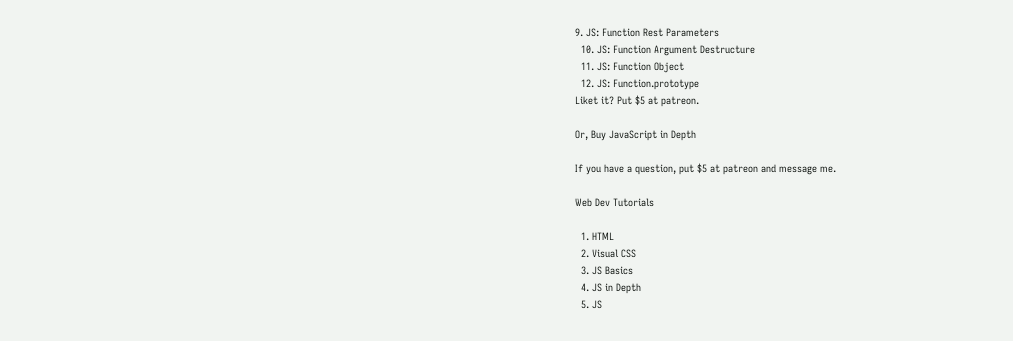9. JS: Function Rest Parameters
  10. JS: Function Argument Destructure
  11. JS: Function Object
  12. JS: Function.prototype
Liket it? Put $5 at patreon.

Or, Buy JavaScript in Depth

If you have a question, put $5 at patreon and message me.

Web Dev Tutorials

  1. HTML
  2. Visual CSS
  3. JS Basics
  4. JS in Depth
  5. JS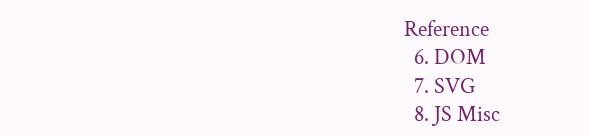Reference
  6. DOM
  7. SVG
  8. JS Misc